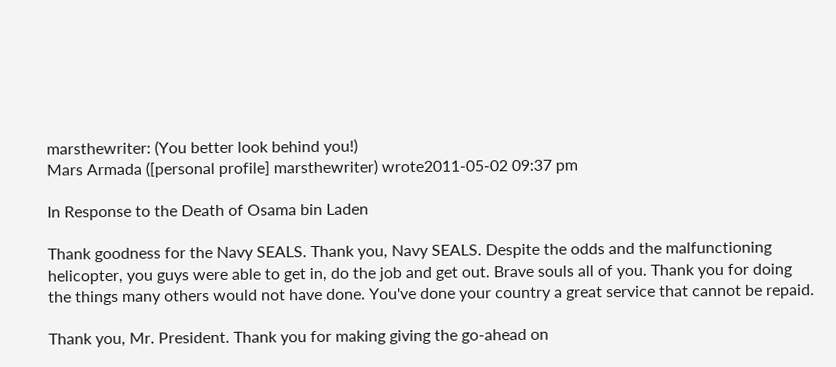marsthewriter: (You better look behind you!)
Mars Armada ([personal profile] marsthewriter) wrote2011-05-02 09:37 pm

In Response to the Death of Osama bin Laden

Thank goodness for the Navy SEALS. Thank you, Navy SEALS. Despite the odds and the malfunctioning helicopter, you guys were able to get in, do the job and get out. Brave souls all of you. Thank you for doing the things many others would not have done. You've done your country a great service that cannot be repaid.

Thank you, Mr. President. Thank you for making giving the go-ahead on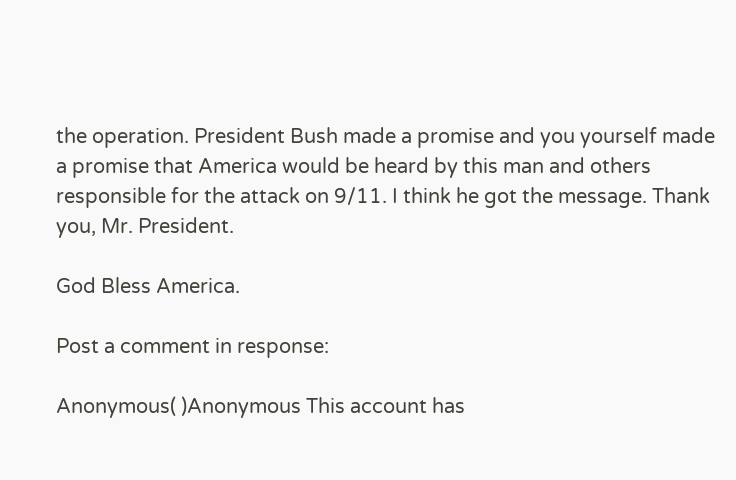the operation. President Bush made a promise and you yourself made a promise that America would be heard by this man and others responsible for the attack on 9/11. I think he got the message. Thank you, Mr. President.

God Bless America.

Post a comment in response:

Anonymous( )Anonymous This account has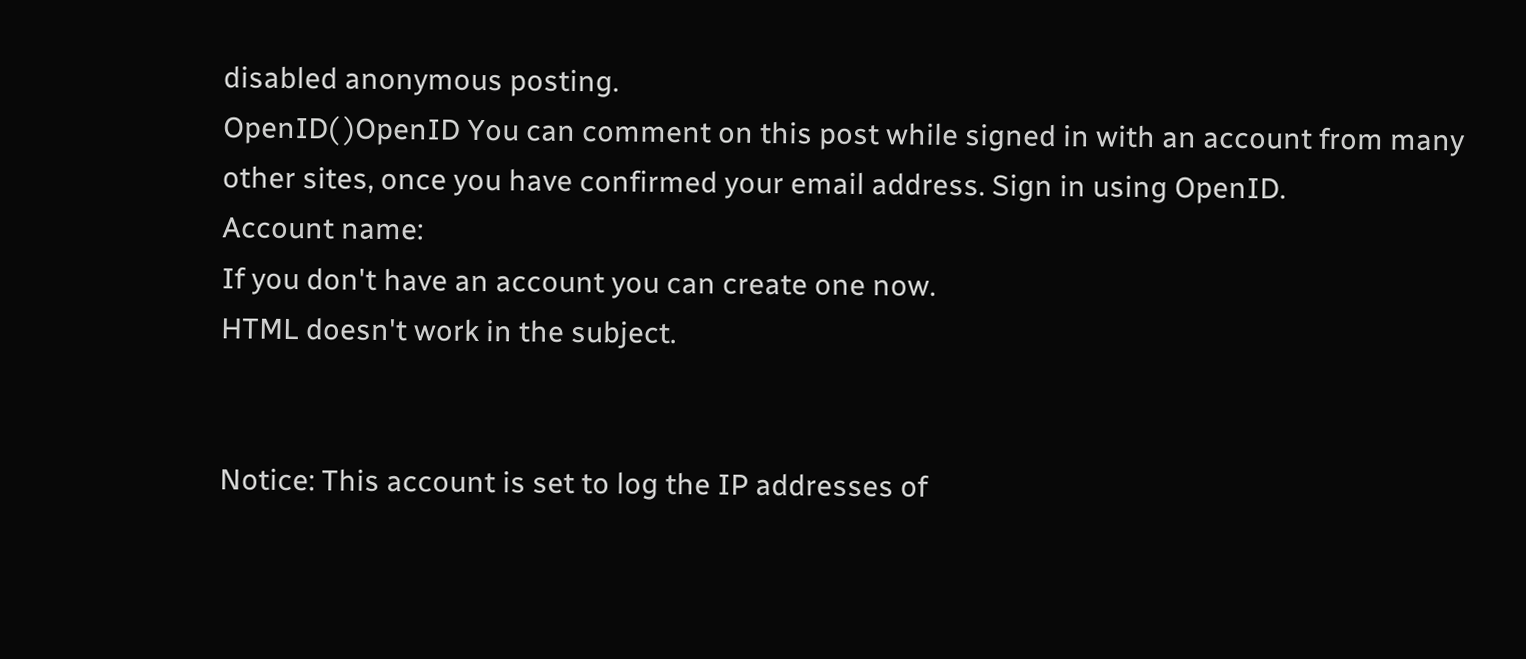disabled anonymous posting.
OpenID( )OpenID You can comment on this post while signed in with an account from many other sites, once you have confirmed your email address. Sign in using OpenID.
Account name:
If you don't have an account you can create one now.
HTML doesn't work in the subject.


Notice: This account is set to log the IP addresses of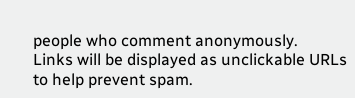people who comment anonymously.
Links will be displayed as unclickable URLs to help prevent spam.